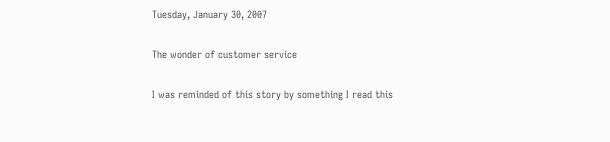Tuesday, January 30, 2007

The wonder of customer service

I was reminded of this story by something I read this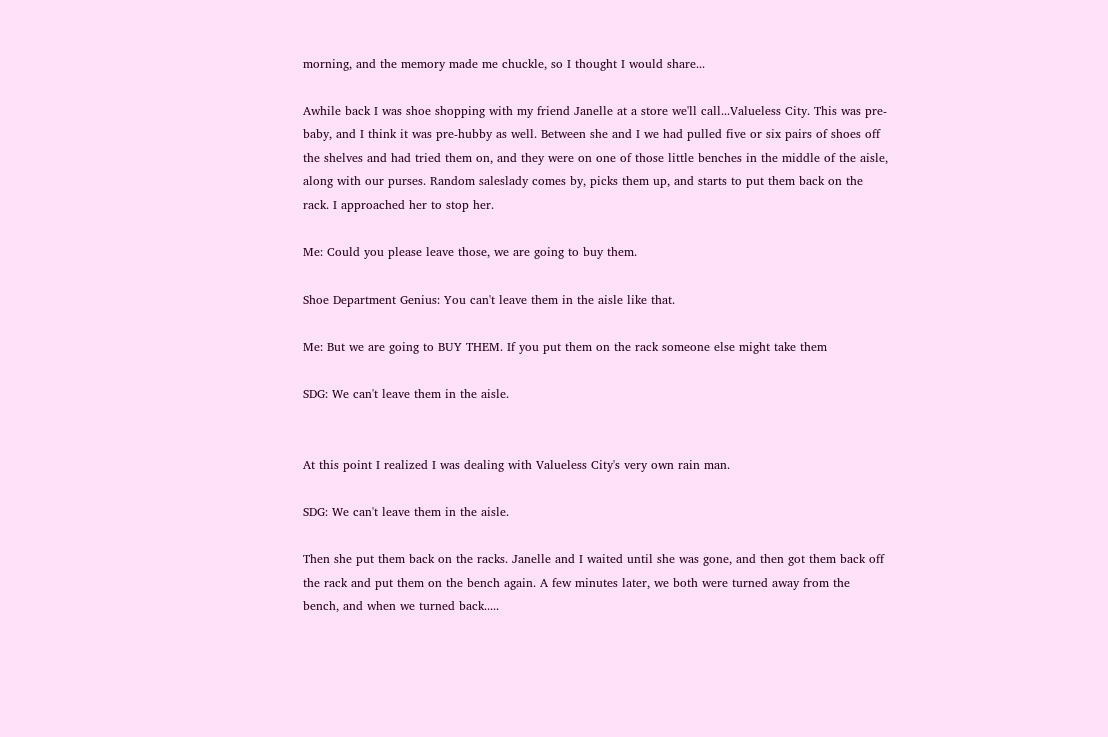morning, and the memory made me chuckle, so I thought I would share...

Awhile back I was shoe shopping with my friend Janelle at a store we'll call...Valueless City. This was pre-baby, and I think it was pre-hubby as well. Between she and I we had pulled five or six pairs of shoes off the shelves and had tried them on, and they were on one of those little benches in the middle of the aisle, along with our purses. Random saleslady comes by, picks them up, and starts to put them back on the rack. I approached her to stop her.

Me: Could you please leave those, we are going to buy them.

Shoe Department Genius: You can't leave them in the aisle like that.

Me: But we are going to BUY THEM. If you put them on the rack someone else might take them

SDG: We can't leave them in the aisle.


At this point I realized I was dealing with Valueless City's very own rain man.

SDG: We can't leave them in the aisle.

Then she put them back on the racks. Janelle and I waited until she was gone, and then got them back off the rack and put them on the bench again. A few minutes later, we both were turned away from the bench, and when we turned back.....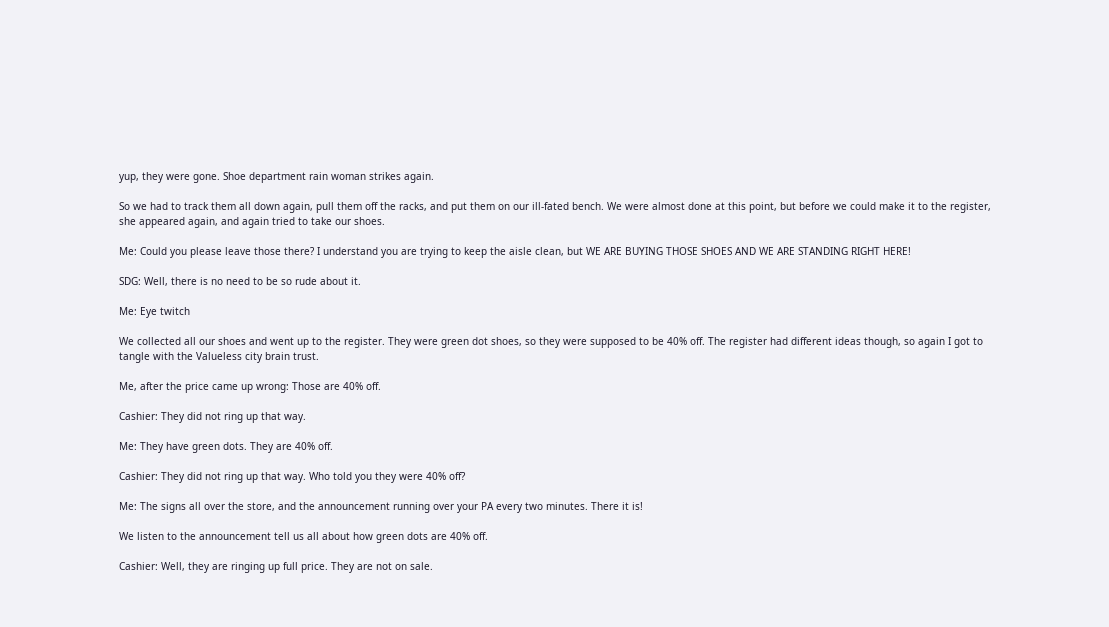yup, they were gone. Shoe department rain woman strikes again.

So we had to track them all down again, pull them off the racks, and put them on our ill-fated bench. We were almost done at this point, but before we could make it to the register, she appeared again, and again tried to take our shoes.

Me: Could you please leave those there? I understand you are trying to keep the aisle clean, but WE ARE BUYING THOSE SHOES AND WE ARE STANDING RIGHT HERE!

SDG: Well, there is no need to be so rude about it.

Me: Eye twitch

We collected all our shoes and went up to the register. They were green dot shoes, so they were supposed to be 40% off. The register had different ideas though, so again I got to tangle with the Valueless city brain trust.

Me, after the price came up wrong: Those are 40% off.

Cashier: They did not ring up that way.

Me: They have green dots. They are 40% off.

Cashier: They did not ring up that way. Who told you they were 40% off?

Me: The signs all over the store, and the announcement running over your PA every two minutes. There it is!

We listen to the announcement tell us all about how green dots are 40% off.

Cashier: Well, they are ringing up full price. They are not on sale.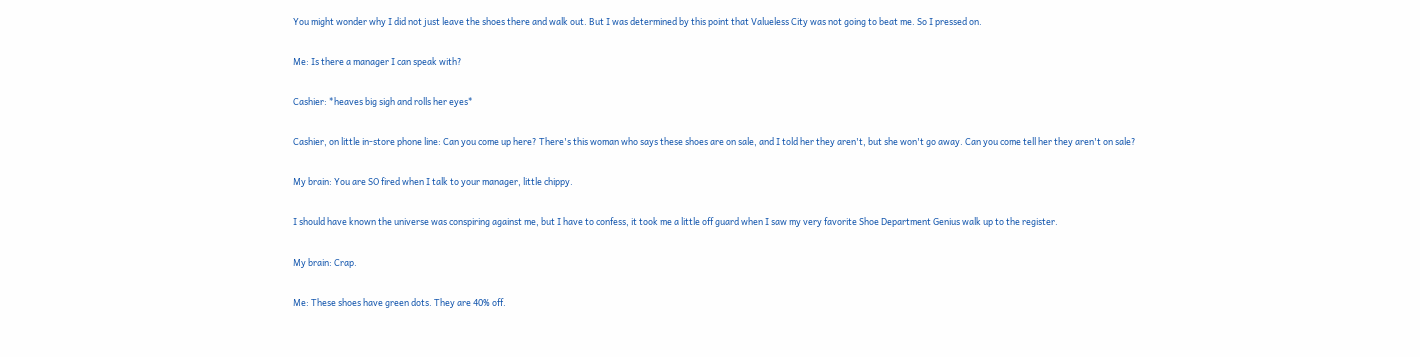You might wonder why I did not just leave the shoes there and walk out. But I was determined by this point that Valueless City was not going to beat me. So I pressed on.

Me: Is there a manager I can speak with?

Cashier: *heaves big sigh and rolls her eyes*

Cashier, on little in-store phone line: Can you come up here? There's this woman who says these shoes are on sale, and I told her they aren't, but she won't go away. Can you come tell her they aren't on sale?

My brain: You are SO fired when I talk to your manager, little chippy.

I should have known the universe was conspiring against me, but I have to confess, it took me a little off guard when I saw my very favorite Shoe Department Genius walk up to the register.

My brain: Crap.

Me: These shoes have green dots. They are 40% off.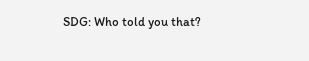SDG: Who told you that?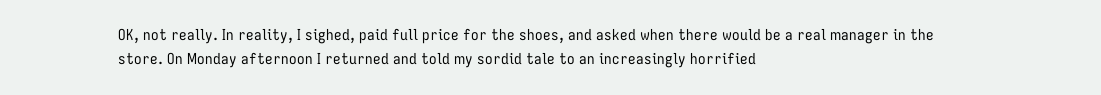OK, not really. In reality, I sighed, paid full price for the shoes, and asked when there would be a real manager in the store. On Monday afternoon I returned and told my sordid tale to an increasingly horrified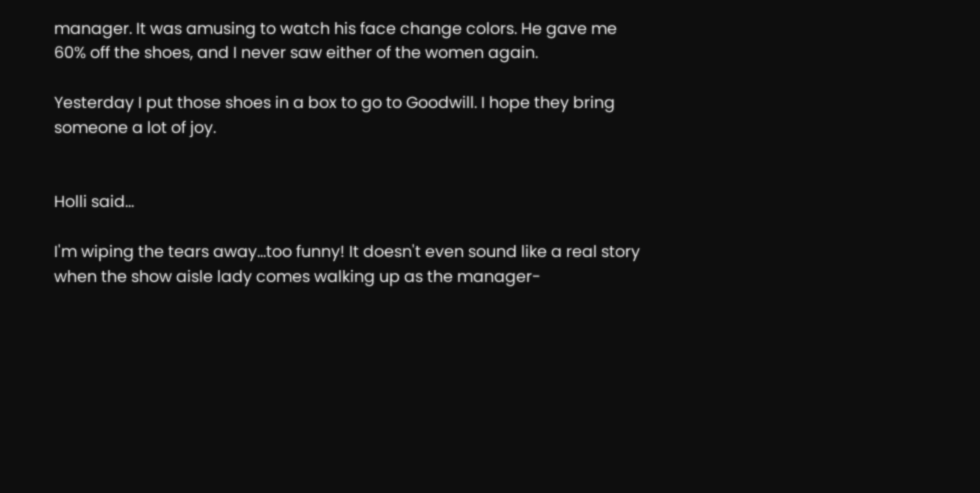manager. It was amusing to watch his face change colors. He gave me 60% off the shoes, and I never saw either of the women again.

Yesterday I put those shoes in a box to go to Goodwill. I hope they bring someone a lot of joy.


Holli said...

I'm wiping the tears away...too funny! It doesn't even sound like a real story when the show aisle lady comes walking up as the manager-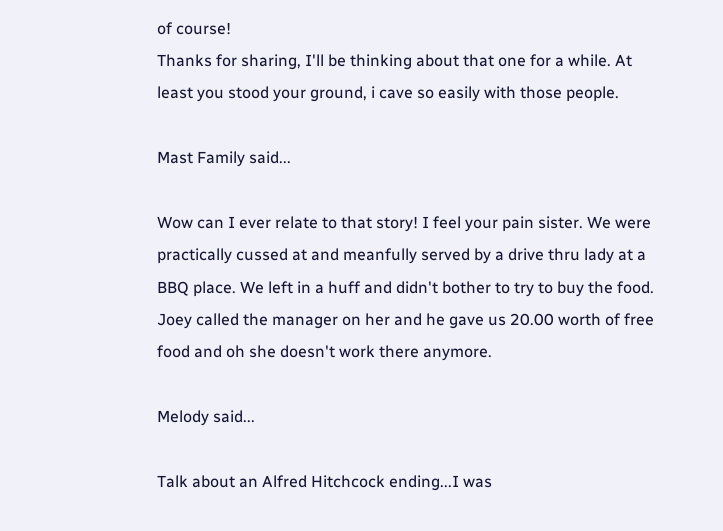of course!
Thanks for sharing, I'll be thinking about that one for a while. At least you stood your ground, i cave so easily with those people.

Mast Family said...

Wow can I ever relate to that story! I feel your pain sister. We were practically cussed at and meanfully served by a drive thru lady at a BBQ place. We left in a huff and didn't bother to try to buy the food. Joey called the manager on her and he gave us 20.00 worth of free food and oh she doesn't work there anymore.

Melody said...

Talk about an Alfred Hitchcock ending...I was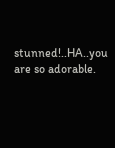stunned!..HA..you are so adorable.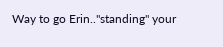Way to go Erin.."standing" your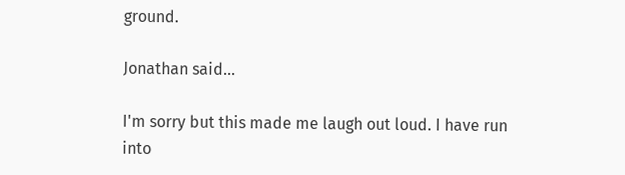ground.

Jonathan said...

I'm sorry but this made me laugh out loud. I have run into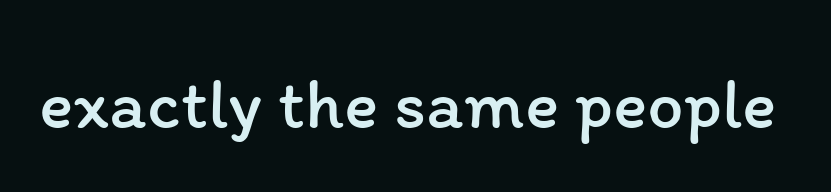exactly the same people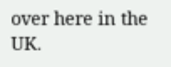over here in the UK.